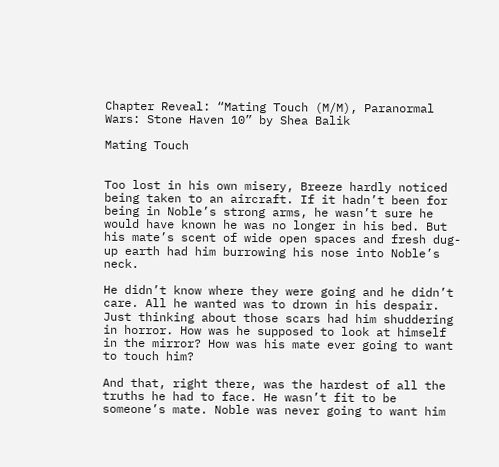Chapter Reveal: “Mating Touch (M/M), Paranormal Wars: Stone Haven 10” by Shea Balik

Mating Touch


Too lost in his own misery, Breeze hardly noticed being taken to an aircraft. If it hadn’t been for being in Noble’s strong arms, he wasn’t sure he would have known he was no longer in his bed. But his mate’s scent of wide open spaces and fresh dug-up earth had him burrowing his nose into Noble’s neck.

He didn’t know where they were going and he didn’t care. All he wanted was to drown in his despair. Just thinking about those scars had him shuddering in horror. How was he supposed to look at himself in the mirror? How was his mate ever going to want to touch him?

And that, right there, was the hardest of all the truths he had to face. He wasn’t fit to be someone’s mate. Noble was never going to want him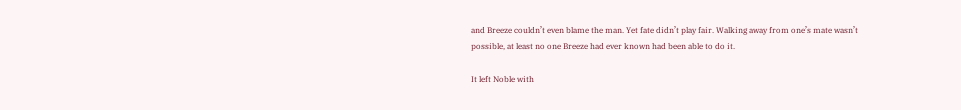and Breeze couldn’t even blame the man. Yet fate didn’t play fair. Walking away from one’s mate wasn’t possible, at least no one Breeze had ever known had been able to do it.

It left Noble with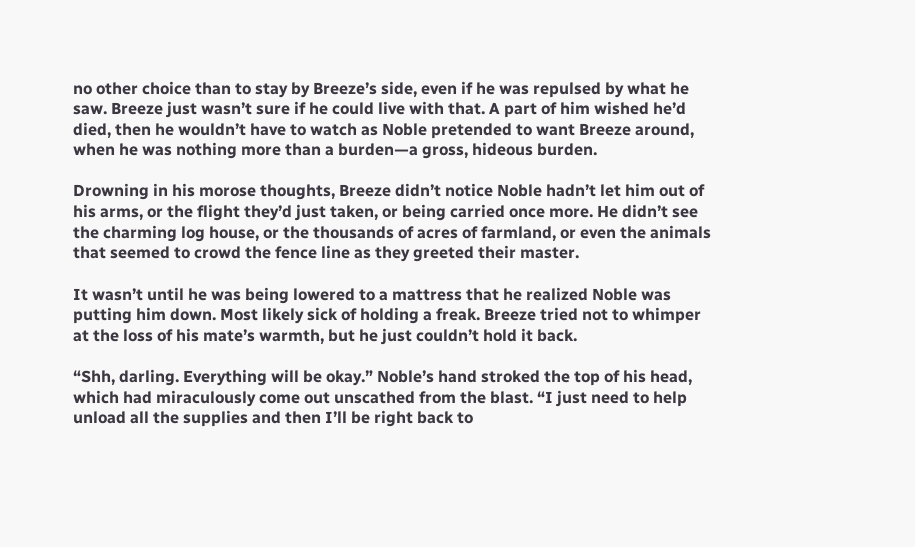no other choice than to stay by Breeze’s side, even if he was repulsed by what he saw. Breeze just wasn’t sure if he could live with that. A part of him wished he’d died, then he wouldn’t have to watch as Noble pretended to want Breeze around, when he was nothing more than a burden—a gross, hideous burden.

Drowning in his morose thoughts, Breeze didn’t notice Noble hadn’t let him out of his arms, or the flight they’d just taken, or being carried once more. He didn’t see the charming log house, or the thousands of acres of farmland, or even the animals that seemed to crowd the fence line as they greeted their master.

It wasn’t until he was being lowered to a mattress that he realized Noble was putting him down. Most likely sick of holding a freak. Breeze tried not to whimper at the loss of his mate’s warmth, but he just couldn’t hold it back.

“Shh, darling. Everything will be okay.” Noble’s hand stroked the top of his head, which had miraculously come out unscathed from the blast. “I just need to help unload all the supplies and then I’ll be right back to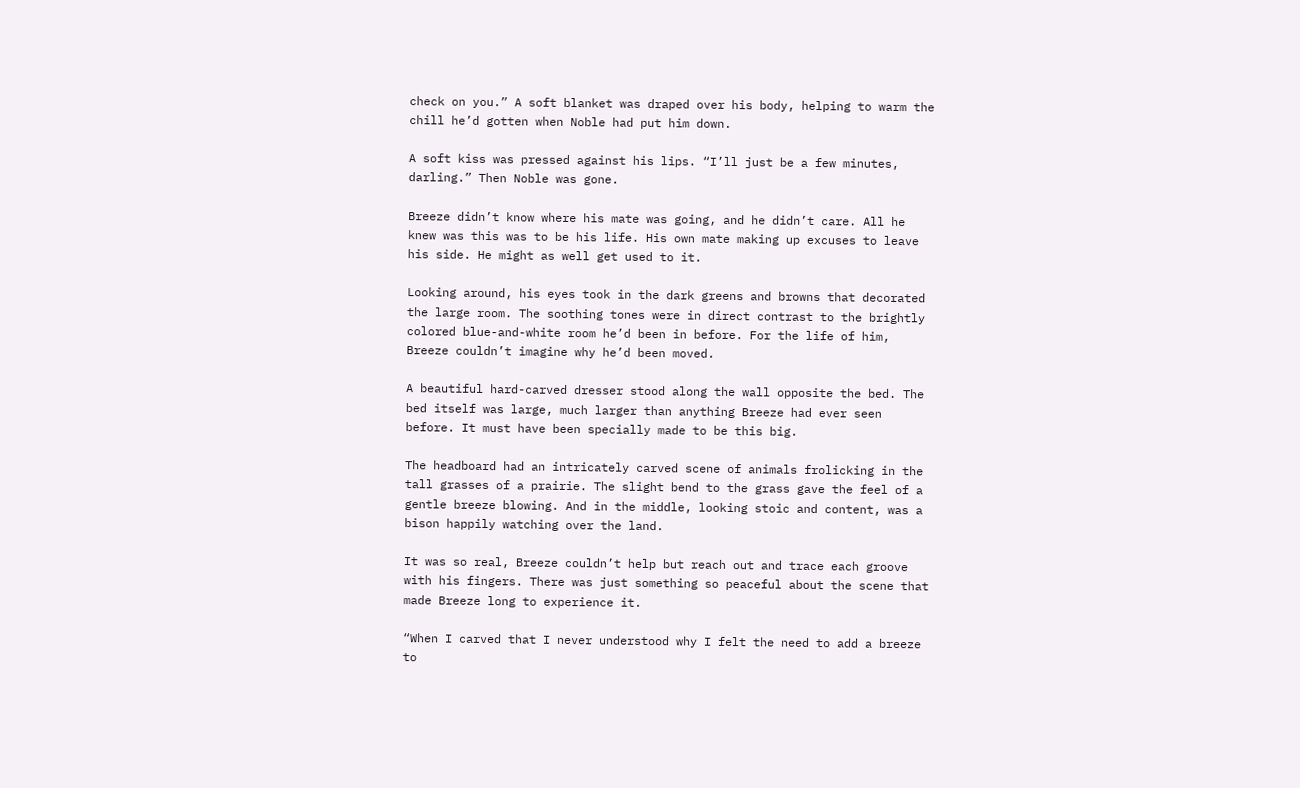check on you.” A soft blanket was draped over his body, helping to warm the chill he’d gotten when Noble had put him down.

A soft kiss was pressed against his lips. “I’ll just be a few minutes, darling.” Then Noble was gone.

Breeze didn’t know where his mate was going, and he didn’t care. All he knew was this was to be his life. His own mate making up excuses to leave his side. He might as well get used to it.

Looking around, his eyes took in the dark greens and browns that decorated the large room. The soothing tones were in direct contrast to the brightly colored blue-and-white room he’d been in before. For the life of him, Breeze couldn’t imagine why he’d been moved.

A beautiful hard-carved dresser stood along the wall opposite the bed. The bed itself was large, much larger than anything Breeze had ever seen before. It must have been specially made to be this big.

The headboard had an intricately carved scene of animals frolicking in the tall grasses of a prairie. The slight bend to the grass gave the feel of a gentle breeze blowing. And in the middle, looking stoic and content, was a bison happily watching over the land.

It was so real, Breeze couldn’t help but reach out and trace each groove with his fingers. There was just something so peaceful about the scene that made Breeze long to experience it.

“When I carved that I never understood why I felt the need to add a breeze to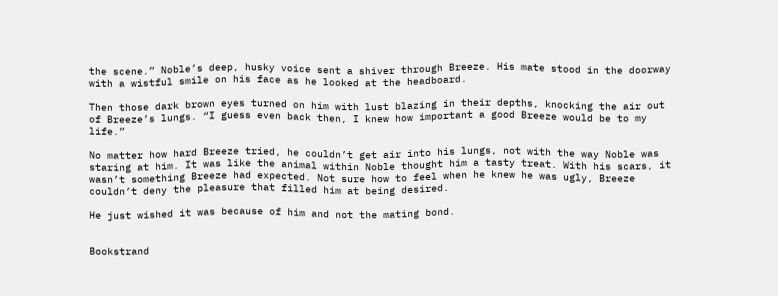the scene.” Noble’s deep, husky voice sent a shiver through Breeze. His mate stood in the doorway with a wistful smile on his face as he looked at the headboard.

Then those dark brown eyes turned on him with lust blazing in their depths, knocking the air out of Breeze’s lungs. “I guess even back then, I knew how important a good Breeze would be to my life.”

No matter how hard Breeze tried, he couldn’t get air into his lungs, not with the way Noble was staring at him. It was like the animal within Noble thought him a tasty treat. With his scars, it wasn’t something Breeze had expected. Not sure how to feel when he knew he was ugly, Breeze couldn’t deny the pleasure that filled him at being desired.

He just wished it was because of him and not the mating bond.


Bookstrand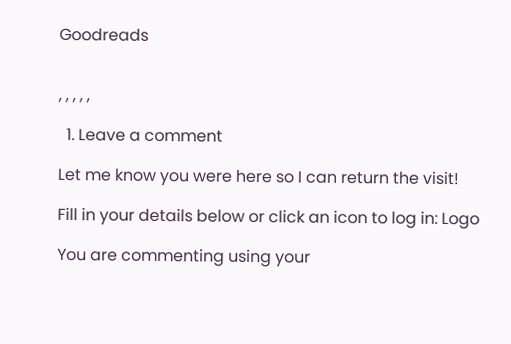Goodreads


, , , , ,

  1. Leave a comment

Let me know you were here so I can return the visit!

Fill in your details below or click an icon to log in: Logo

You are commenting using your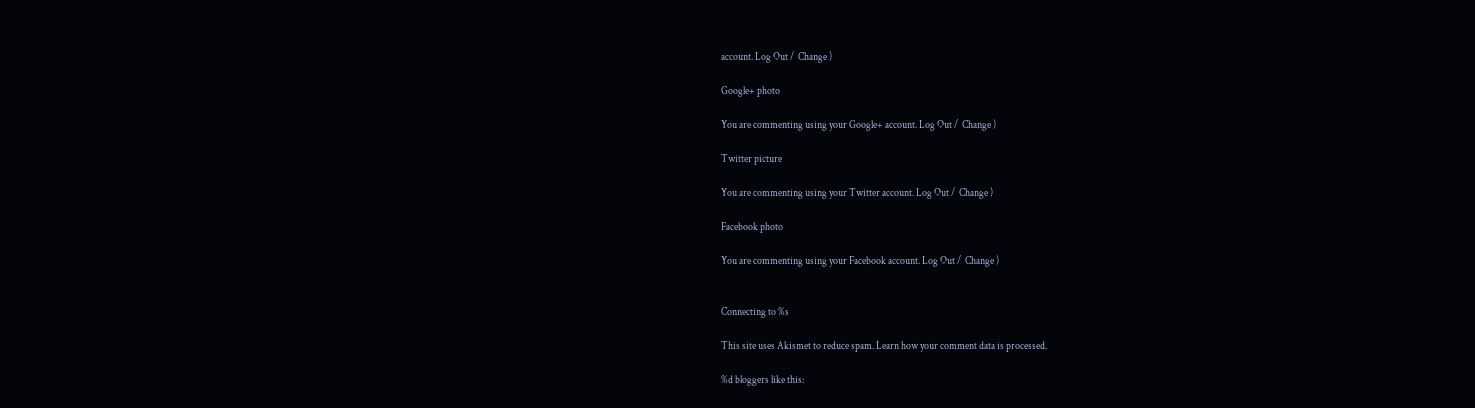account. Log Out /  Change )

Google+ photo

You are commenting using your Google+ account. Log Out /  Change )

Twitter picture

You are commenting using your Twitter account. Log Out /  Change )

Facebook photo

You are commenting using your Facebook account. Log Out /  Change )


Connecting to %s

This site uses Akismet to reduce spam. Learn how your comment data is processed.

%d bloggers like this: